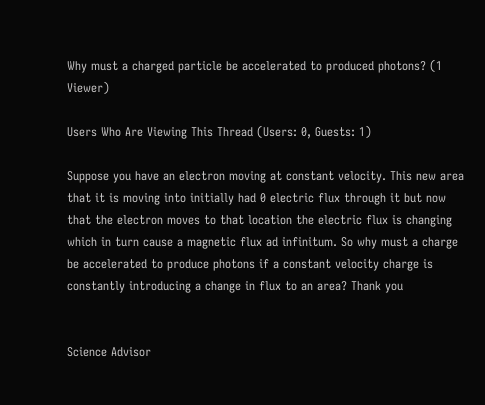Why must a charged particle be accelerated to produced photons? (1 Viewer)

Users Who Are Viewing This Thread (Users: 0, Guests: 1)

Suppose you have an electron moving at constant velocity. This new area that it is moving into initially had 0 electric flux through it but now that the electron moves to that location the electric flux is changing which in turn cause a magnetic flux ad infinitum. So why must a charge be accelerated to produce photons if a constant velocity charge is constantly introducing a change in flux to an area? Thank you


Science Advisor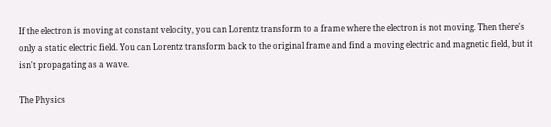If the electron is moving at constant velocity, you can Lorentz transform to a frame where the electron is not moving. Then there's only a static electric field. You can Lorentz transform back to the original frame and find a moving electric and magnetic field, but it isn't propagating as a wave.

The Physics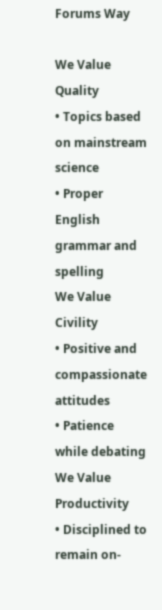Forums Way

We Value Quality
• Topics based on mainstream science
• Proper English grammar and spelling
We Value Civility
• Positive and compassionate attitudes
• Patience while debating
We Value Productivity
• Disciplined to remain on-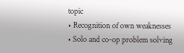topic
• Recognition of own weaknesses
• Solo and co-op problem solving